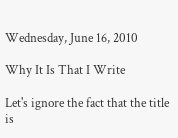Wednesday, June 16, 2010

Why It Is That I Write

Let's ignore the fact that the title is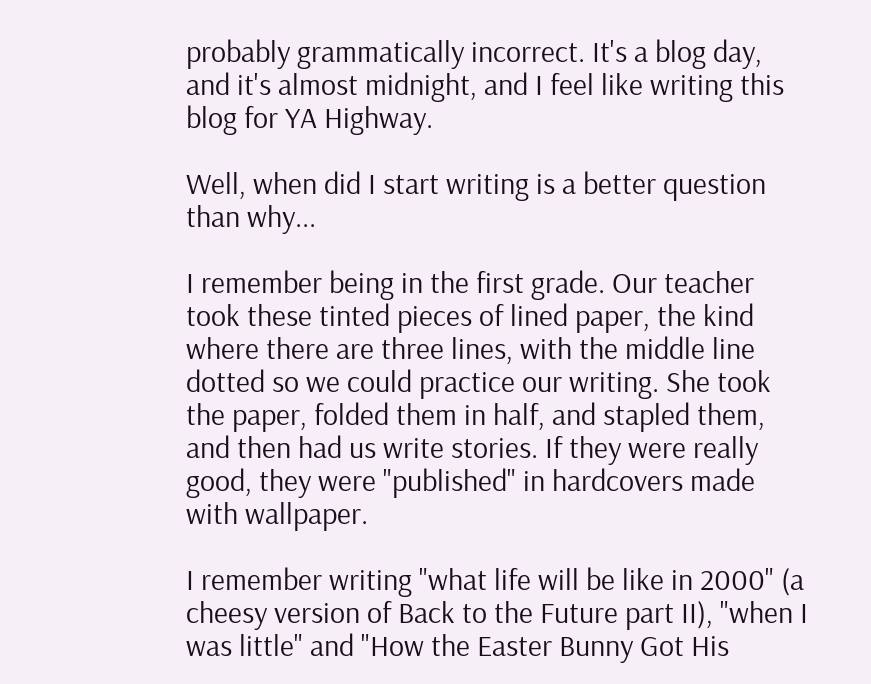probably grammatically incorrect. It's a blog day, and it's almost midnight, and I feel like writing this blog for YA Highway.

Well, when did I start writing is a better question than why...

I remember being in the first grade. Our teacher took these tinted pieces of lined paper, the kind where there are three lines, with the middle line dotted so we could practice our writing. She took the paper, folded them in half, and stapled them, and then had us write stories. If they were really good, they were "published" in hardcovers made with wallpaper.

I remember writing "what life will be like in 2000" (a cheesy version of Back to the Future part II), "when I was little" and "How the Easter Bunny Got His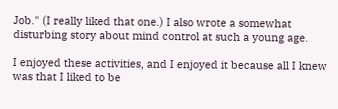Job." (I really liked that one.) I also wrote a somewhat disturbing story about mind control at such a young age.

I enjoyed these activities, and I enjoyed it because all I knew was that I liked to be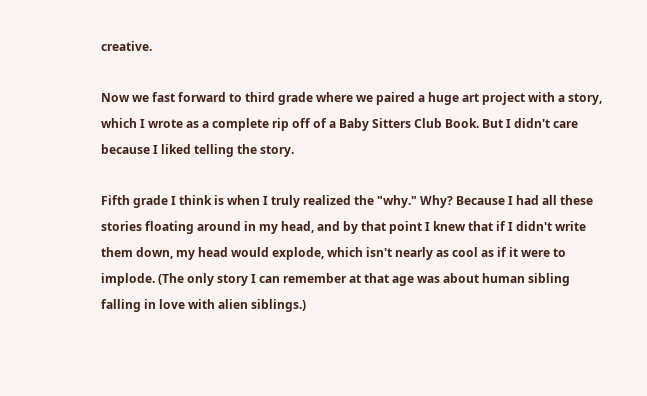creative.

Now we fast forward to third grade where we paired a huge art project with a story, which I wrote as a complete rip off of a Baby Sitters Club Book. But I didn't care because I liked telling the story.

Fifth grade I think is when I truly realized the "why." Why? Because I had all these stories floating around in my head, and by that point I knew that if I didn't write them down, my head would explode, which isn't nearly as cool as if it were to implode. (The only story I can remember at that age was about human sibling falling in love with alien siblings.)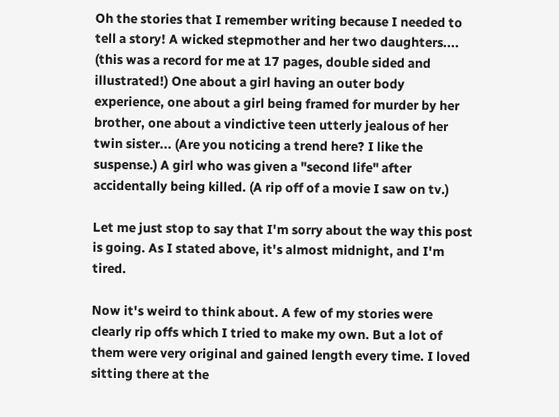Oh the stories that I remember writing because I needed to tell a story! A wicked stepmother and her two daughters.... (this was a record for me at 17 pages, double sided and illustrated!) One about a girl having an outer body experience, one about a girl being framed for murder by her brother, one about a vindictive teen utterly jealous of her twin sister... (Are you noticing a trend here? I like the suspense.) A girl who was given a "second life" after accidentally being killed. (A rip off of a movie I saw on tv.)

Let me just stop to say that I'm sorry about the way this post is going. As I stated above, it's almost midnight, and I'm tired.

Now it's weird to think about. A few of my stories were clearly rip offs which I tried to make my own. But a lot of them were very original and gained length every time. I loved sitting there at the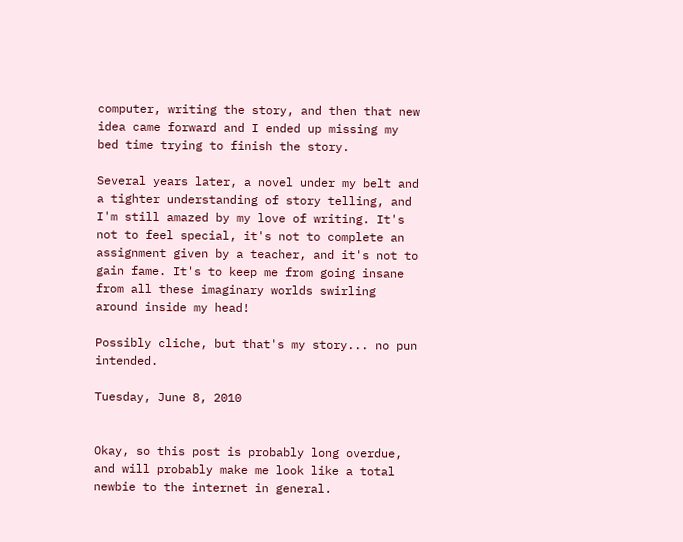computer, writing the story, and then that new idea came forward and I ended up missing my bed time trying to finish the story.

Several years later, a novel under my belt and a tighter understanding of story telling, and I'm still amazed by my love of writing. It's not to feel special, it's not to complete an assignment given by a teacher, and it's not to gain fame. It's to keep me from going insane from all these imaginary worlds swirling around inside my head!

Possibly cliche, but that's my story... no pun intended.

Tuesday, June 8, 2010


Okay, so this post is probably long overdue, and will probably make me look like a total newbie to the internet in general.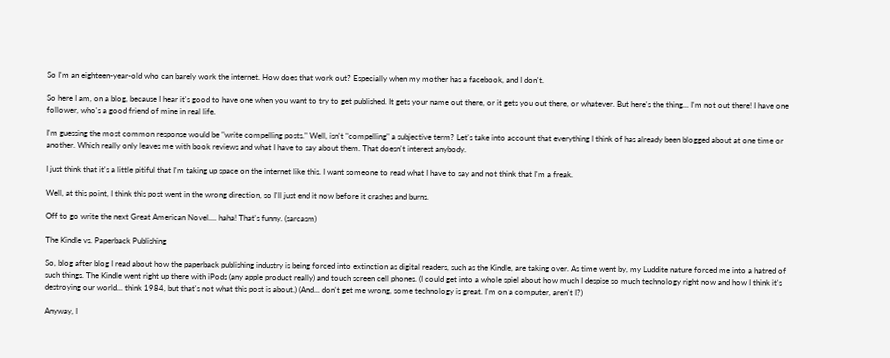So I'm an eighteen-year-old who can barely work the internet. How does that work out? Especially when my mother has a facebook, and I don't.

So here I am, on a blog, because I hear it's good to have one when you want to try to get published. It gets your name out there, or it gets you out there, or whatever. But here's the thing... I'm not out there! I have one follower, who's a good friend of mine in real life.

I'm guessing the most common response would be "write compelling posts." Well, isn't "compelling" a subjective term? Let's take into account that everything I think of has already been blogged about at one time or another. Which really only leaves me with book reviews and what I have to say about them. That doesn't interest anybody.

I just think that it's a little pitiful that I'm taking up space on the internet like this. I want someone to read what I have to say and not think that I'm a freak.

Well, at this point, I think this post went in the wrong direction, so I'll just end it now before it crashes and burns.

Off to go write the next Great American Novel.... haha! That's funny. (sarcasm)

The Kindle vs. Paperback Publishing

So, blog after blog I read about how the paperback publishing industry is being forced into extinction as digital readers, such as the Kindle, are taking over. As time went by, my Luddite nature forced me into a hatred of such things. The Kindle went right up there with iPods (any apple product really) and touch screen cell phones. (I could get into a whole spiel about how much I despise so much technology right now and how I think it's destroying our world... think 1984, but that's not what this post is about.) (And... don't get me wrong, some technology is great. I'm on a computer, aren't I?)

Anyway, I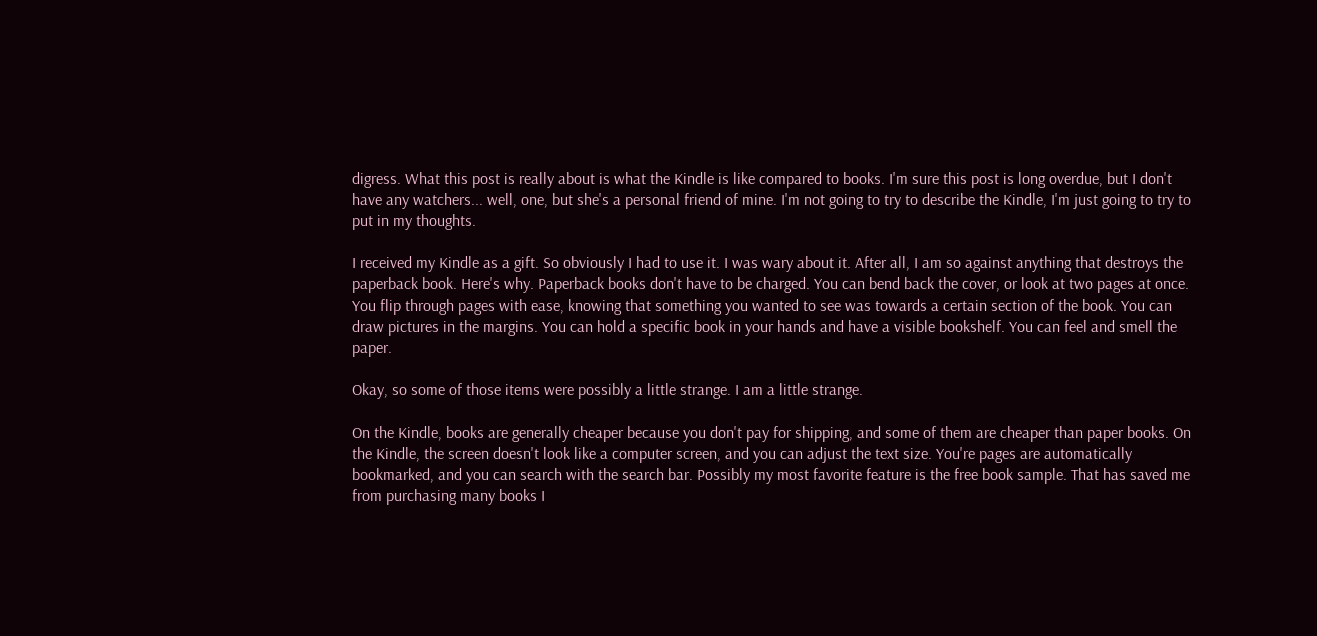digress. What this post is really about is what the Kindle is like compared to books. I'm sure this post is long overdue, but I don't have any watchers... well, one, but she's a personal friend of mine. I'm not going to try to describe the Kindle, I'm just going to try to put in my thoughts.

I received my Kindle as a gift. So obviously I had to use it. I was wary about it. After all, I am so against anything that destroys the paperback book. Here's why. Paperback books don't have to be charged. You can bend back the cover, or look at two pages at once. You flip through pages with ease, knowing that something you wanted to see was towards a certain section of the book. You can draw pictures in the margins. You can hold a specific book in your hands and have a visible bookshelf. You can feel and smell the paper.

Okay, so some of those items were possibly a little strange. I am a little strange.

On the Kindle, books are generally cheaper because you don't pay for shipping, and some of them are cheaper than paper books. On the Kindle, the screen doesn't look like a computer screen, and you can adjust the text size. You're pages are automatically bookmarked, and you can search with the search bar. Possibly my most favorite feature is the free book sample. That has saved me from purchasing many books I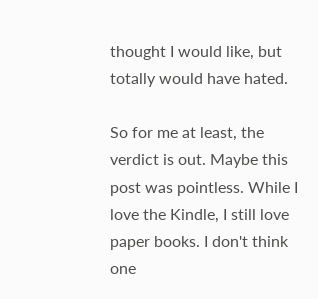thought I would like, but totally would have hated.

So for me at least, the verdict is out. Maybe this post was pointless. While I love the Kindle, I still love paper books. I don't think one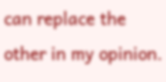can replace the other in my opinion.